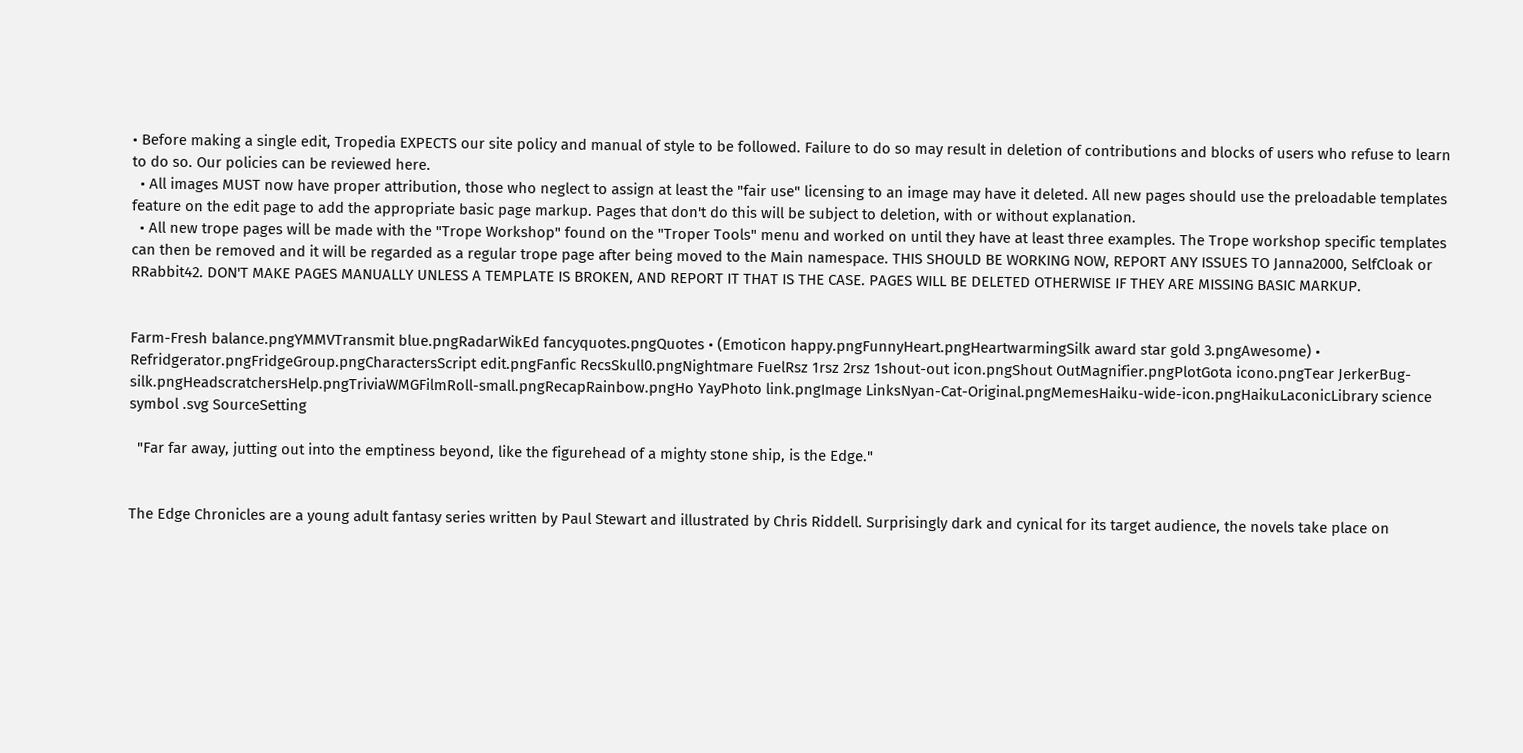• Before making a single edit, Tropedia EXPECTS our site policy and manual of style to be followed. Failure to do so may result in deletion of contributions and blocks of users who refuse to learn to do so. Our policies can be reviewed here.
  • All images MUST now have proper attribution, those who neglect to assign at least the "fair use" licensing to an image may have it deleted. All new pages should use the preloadable templates feature on the edit page to add the appropriate basic page markup. Pages that don't do this will be subject to deletion, with or without explanation.
  • All new trope pages will be made with the "Trope Workshop" found on the "Troper Tools" menu and worked on until they have at least three examples. The Trope workshop specific templates can then be removed and it will be regarded as a regular trope page after being moved to the Main namespace. THIS SHOULD BE WORKING NOW, REPORT ANY ISSUES TO Janna2000, SelfCloak or RRabbit42. DON'T MAKE PAGES MANUALLY UNLESS A TEMPLATE IS BROKEN, AND REPORT IT THAT IS THE CASE. PAGES WILL BE DELETED OTHERWISE IF THEY ARE MISSING BASIC MARKUP.


Farm-Fresh balance.pngYMMVTransmit blue.pngRadarWikEd fancyquotes.pngQuotes • (Emoticon happy.pngFunnyHeart.pngHeartwarmingSilk award star gold 3.pngAwesome) • Refridgerator.pngFridgeGroup.pngCharactersScript edit.pngFanfic RecsSkull0.pngNightmare FuelRsz 1rsz 2rsz 1shout-out icon.pngShout OutMagnifier.pngPlotGota icono.pngTear JerkerBug-silk.pngHeadscratchersHelp.pngTriviaWMGFilmRoll-small.pngRecapRainbow.pngHo YayPhoto link.pngImage LinksNyan-Cat-Original.pngMemesHaiku-wide-icon.pngHaikuLaconicLibrary science symbol .svg SourceSetting

  "Far far away, jutting out into the emptiness beyond, like the figurehead of a mighty stone ship, is the Edge."


The Edge Chronicles are a young adult fantasy series written by Paul Stewart and illustrated by Chris Riddell. Surprisingly dark and cynical for its target audience, the novels take place on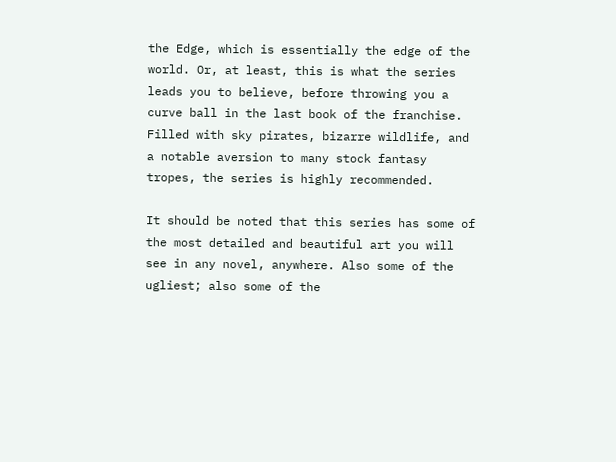the Edge, which is essentially the edge of the world. Or, at least, this is what the series leads you to believe, before throwing you a curve ball in the last book of the franchise. Filled with sky pirates, bizarre wildlife, and a notable aversion to many stock fantasy tropes, the series is highly recommended.

It should be noted that this series has some of the most detailed and beautiful art you will see in any novel, anywhere. Also some of the ugliest; also some of the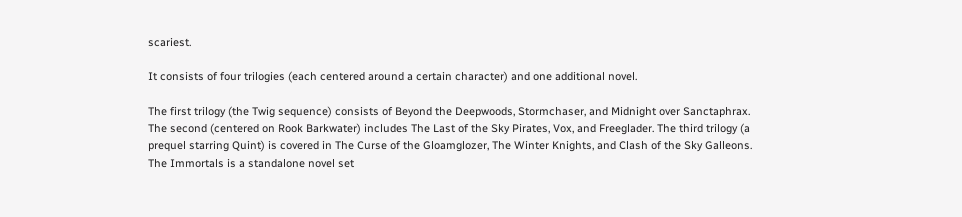scariest.

It consists of four trilogies (each centered around a certain character) and one additional novel.

The first trilogy (the Twig sequence) consists of Beyond the Deepwoods, Stormchaser, and Midnight over Sanctaphrax. The second (centered on Rook Barkwater) includes The Last of the Sky Pirates, Vox, and Freeglader. The third trilogy (a prequel starring Quint) is covered in The Curse of the Gloamglozer, The Winter Knights, and Clash of the Sky Galleons. The Immortals is a standalone novel set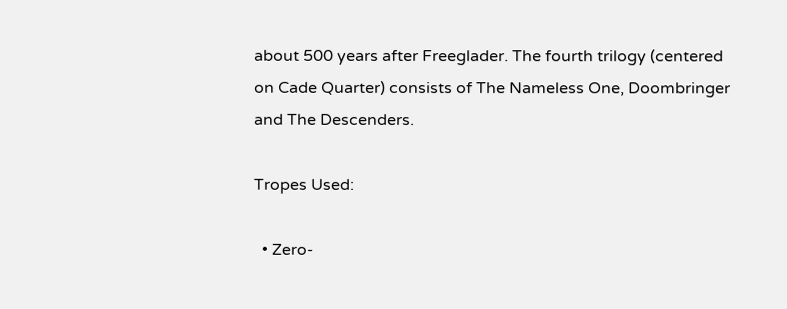about 500 years after Freeglader. The fourth trilogy (centered on Cade Quarter) consists of The Nameless One, Doombringer and The Descenders.

Tropes Used:

  • Zero-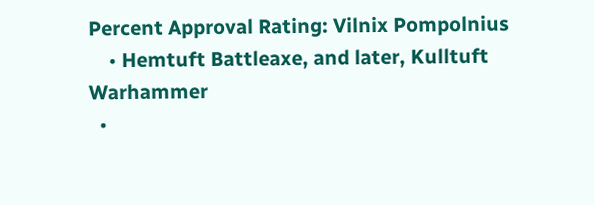Percent Approval Rating: Vilnix Pompolnius
    • Hemtuft Battleaxe, and later, Kulltuft Warhammer
  •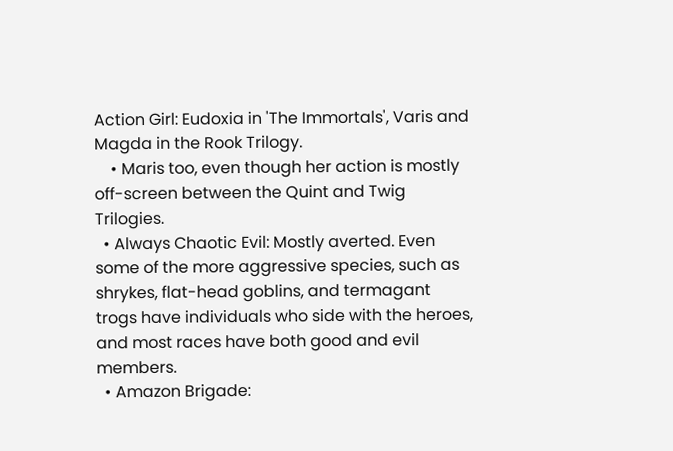Action Girl: Eudoxia in 'The Immortals', Varis and Magda in the Rook Trilogy.
    • Maris too, even though her action is mostly off-screen between the Quint and Twig Trilogies.
  • Always Chaotic Evil: Mostly averted. Even some of the more aggressive species, such as shrykes, flat-head goblins, and termagant trogs have individuals who side with the heroes, and most races have both good and evil members.
  • Amazon Brigade: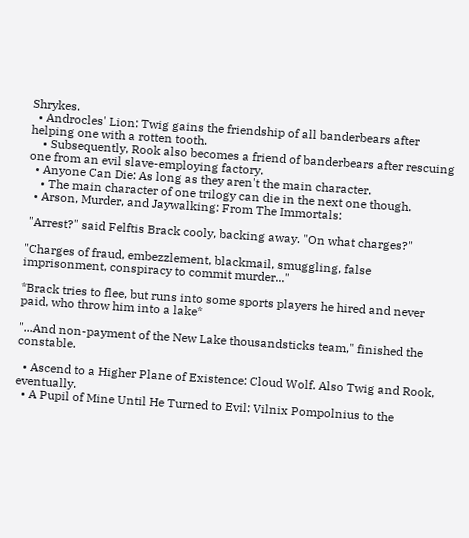Shrykes.
  • Androcles' Lion: Twig gains the friendship of all banderbears after helping one with a rotten tooth.
    • Subsequently, Rook also becomes a friend of banderbears after rescuing one from an evil slave-employing factory.
  • Anyone Can Die: As long as they aren't the main character.
    • The main character of one trilogy can die in the next one though.
  • Arson, Murder, and Jaywalking: From The Immortals:

 "Arrest?" said Felftis Brack cooly, backing away. "On what charges?"

"Charges of fraud, embezzlement, blackmail, smuggling, false imprisonment, conspiracy to commit murder..."

*Brack tries to flee, but runs into some sports players he hired and never paid, who throw him into a lake*

"...And non-payment of the New Lake thousandsticks team," finished the constable.

  • Ascend to a Higher Plane of Existence: Cloud Wolf. Also Twig and Rook, eventually.
  • A Pupil of Mine Until He Turned to Evil: Vilnix Pompolnius to the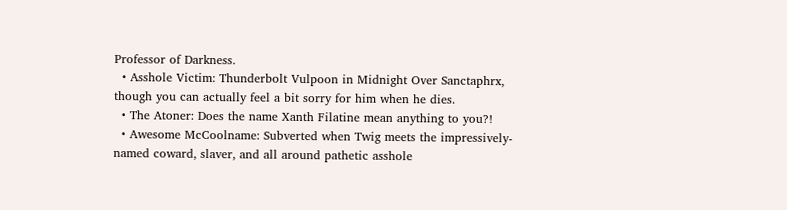Professor of Darkness.
  • Asshole Victim: Thunderbolt Vulpoon in Midnight Over Sanctaphrx, though you can actually feel a bit sorry for him when he dies.
  • The Atoner: Does the name Xanth Filatine mean anything to you?!
  • Awesome McCoolname: Subverted when Twig meets the impressively-named coward, slaver, and all around pathetic asshole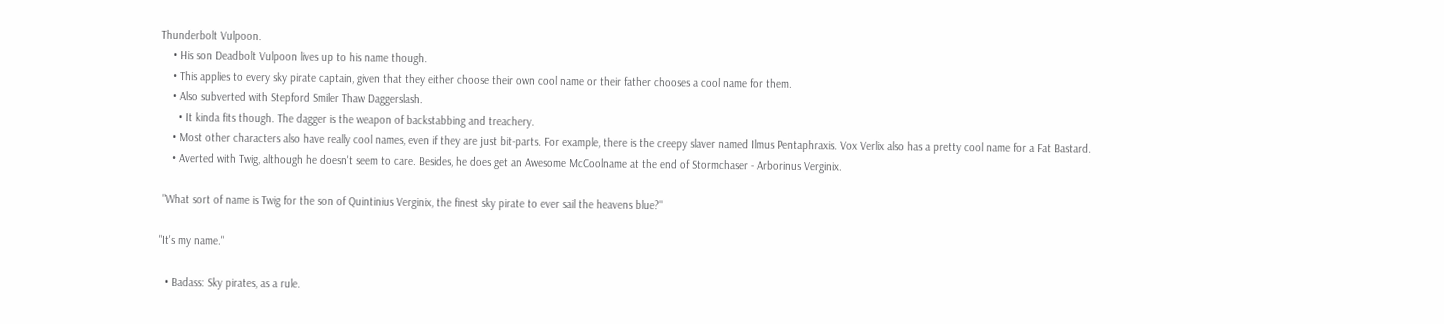Thunderbolt Vulpoon.
    • His son Deadbolt Vulpoon lives up to his name though.
    • This applies to every sky pirate captain, given that they either choose their own cool name or their father chooses a cool name for them.
    • Also subverted with Stepford Smiler Thaw Daggerslash.
      • It kinda fits though. The dagger is the weapon of backstabbing and treachery.
    • Most other characters also have really cool names, even if they are just bit-parts. For example, there is the creepy slaver named Ilmus Pentaphraxis. Vox Verlix also has a pretty cool name for a Fat Bastard.
    • Averted with Twig, although he doesn't seem to care. Besides, he does get an Awesome McCoolname at the end of Stormchaser - Arborinus Verginix.

 "What sort of name is Twig for the son of Quintinius Verginix, the finest sky pirate to ever sail the heavens blue?"

"It's my name."

  • Badass: Sky pirates, as a rule.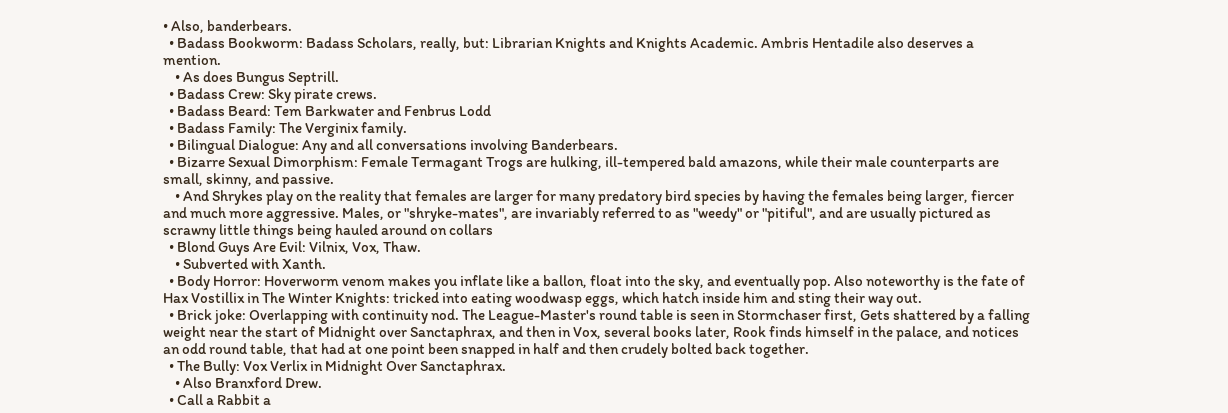• Also, banderbears.
  • Badass Bookworm: Badass Scholars, really, but: Librarian Knights and Knights Academic. Ambris Hentadile also deserves a mention.
    • As does Bungus Septrill.
  • Badass Crew: Sky pirate crews.
  • Badass Beard: Tem Barkwater and Fenbrus Lodd
  • Badass Family: The Verginix family.
  • Bilingual Dialogue: Any and all conversations involving Banderbears.
  • Bizarre Sexual Dimorphism: Female Termagant Trogs are hulking, ill-tempered bald amazons, while their male counterparts are small, skinny, and passive.
    • And Shrykes play on the reality that females are larger for many predatory bird species by having the females being larger, fiercer and much more aggressive. Males, or "shryke-mates", are invariably referred to as "weedy" or "pitiful", and are usually pictured as scrawny little things being hauled around on collars
  • Blond Guys Are Evil: Vilnix, Vox, Thaw.
    • Subverted with Xanth.
  • Body Horror: Hoverworm venom makes you inflate like a ballon, float into the sky, and eventually pop. Also noteworthy is the fate of Hax Vostillix in The Winter Knights: tricked into eating woodwasp eggs, which hatch inside him and sting their way out.
  • Brick joke: Overlapping with continuity nod. The League-Master's round table is seen in Stormchaser first, Gets shattered by a falling weight near the start of Midnight over Sanctaphrax, and then in Vox, several books later, Rook finds himself in the palace, and notices an odd round table, that had at one point been snapped in half and then crudely bolted back together.
  • The Bully: Vox Verlix in Midnight Over Sanctaphrax.
    • Also Branxford Drew.
  • Call a Rabbit a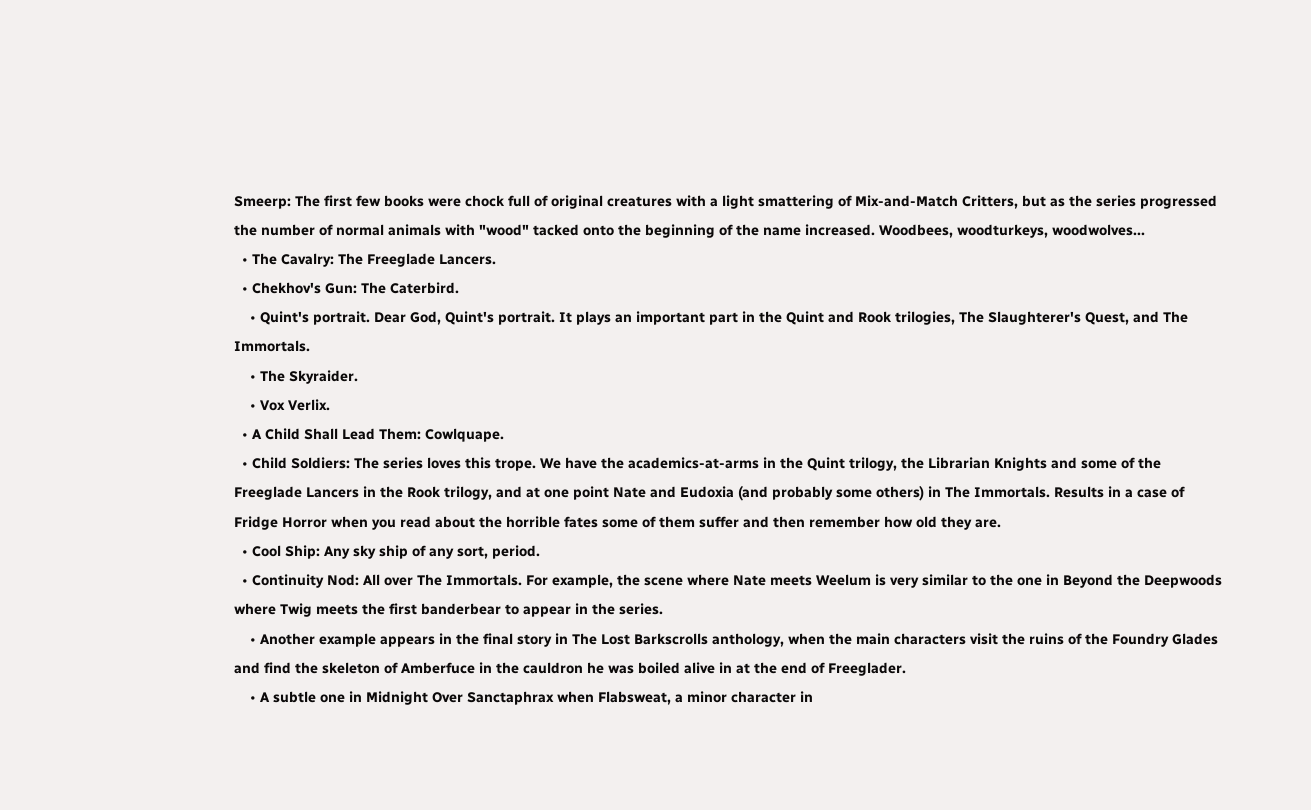Smeerp: The first few books were chock full of original creatures with a light smattering of Mix-and-Match Critters, but as the series progressed the number of normal animals with "wood" tacked onto the beginning of the name increased. Woodbees, woodturkeys, woodwolves...
  • The Cavalry: The Freeglade Lancers.
  • Chekhov's Gun: The Caterbird.
    • Quint's portrait. Dear God, Quint's portrait. It plays an important part in the Quint and Rook trilogies, The Slaughterer's Quest, and The Immortals.
    • The Skyraider.
    • Vox Verlix.
  • A Child Shall Lead Them: Cowlquape.
  • Child Soldiers: The series loves this trope. We have the academics-at-arms in the Quint trilogy, the Librarian Knights and some of the Freeglade Lancers in the Rook trilogy, and at one point Nate and Eudoxia (and probably some others) in The Immortals. Results in a case of Fridge Horror when you read about the horrible fates some of them suffer and then remember how old they are.
  • Cool Ship: Any sky ship of any sort, period.
  • Continuity Nod: All over The Immortals. For example, the scene where Nate meets Weelum is very similar to the one in Beyond the Deepwoods where Twig meets the first banderbear to appear in the series.
    • Another example appears in the final story in The Lost Barkscrolls anthology, when the main characters visit the ruins of the Foundry Glades and find the skeleton of Amberfuce in the cauldron he was boiled alive in at the end of Freeglader.
    • A subtle one in Midnight Over Sanctaphrax when Flabsweat, a minor character in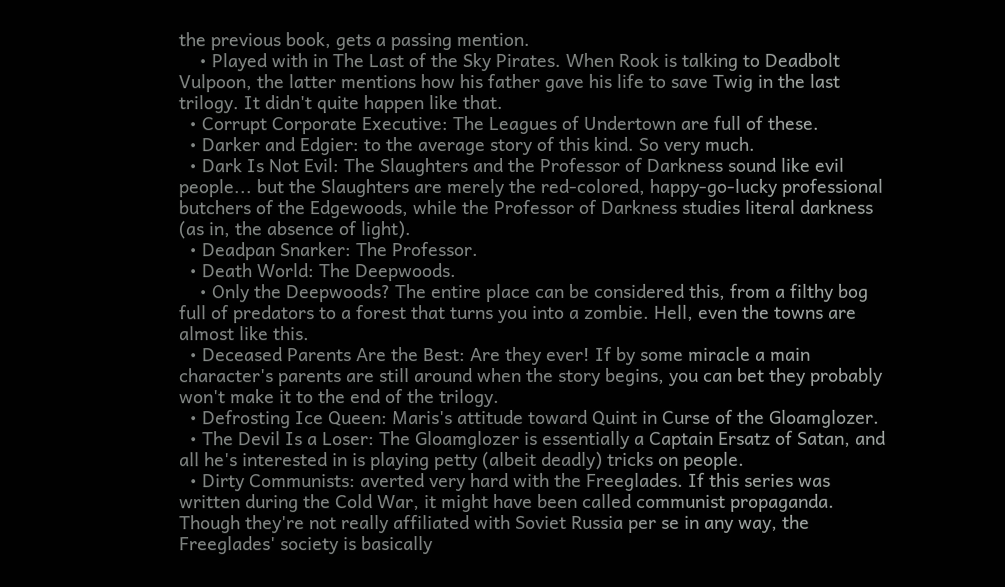the previous book, gets a passing mention.
    • Played with in The Last of the Sky Pirates. When Rook is talking to Deadbolt Vulpoon, the latter mentions how his father gave his life to save Twig in the last trilogy. It didn't quite happen like that.
  • Corrupt Corporate Executive: The Leagues of Undertown are full of these.
  • Darker and Edgier: to the average story of this kind. So very much.
  • Dark Is Not Evil: The Slaughters and the Professor of Darkness sound like evil people... but the Slaughters are merely the red-colored, happy-go-lucky professional butchers of the Edgewoods, while the Professor of Darkness studies literal darkness (as in, the absence of light).
  • Deadpan Snarker: The Professor.
  • Death World: The Deepwoods.
    • Only the Deepwoods? The entire place can be considered this, from a filthy bog full of predators to a forest that turns you into a zombie. Hell, even the towns are almost like this.
  • Deceased Parents Are the Best: Are they ever! If by some miracle a main character's parents are still around when the story begins, you can bet they probably won't make it to the end of the trilogy.
  • Defrosting Ice Queen: Maris's attitude toward Quint in Curse of the Gloamglozer.
  • The Devil Is a Loser: The Gloamglozer is essentially a Captain Ersatz of Satan, and all he's interested in is playing petty (albeit deadly) tricks on people.
  • Dirty Communists: averted very hard with the Freeglades. If this series was written during the Cold War, it might have been called communist propaganda. Though they're not really affiliated with Soviet Russia per se in any way, the Freeglades' society is basically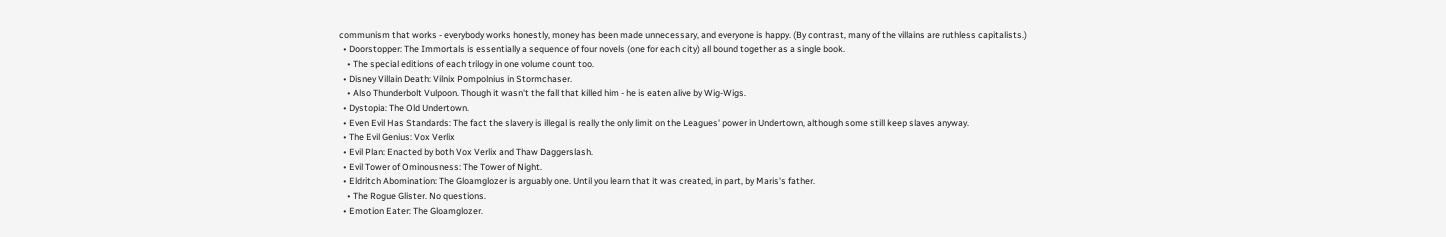communism that works - everybody works honestly, money has been made unnecessary, and everyone is happy. (By contrast, many of the villains are ruthless capitalists.)
  • Doorstopper: The Immortals is essentially a sequence of four novels (one for each city) all bound together as a single book.
    • The special editions of each trilogy in one volume count too.
  • Disney Villain Death: Vilnix Pompolnius in Stormchaser.
    • Also Thunderbolt Vulpoon. Though it wasn't the fall that killed him - he is eaten alive by Wig-Wigs.
  • Dystopia: The Old Undertown.
  • Even Evil Has Standards: The fact the slavery is illegal is really the only limit on the Leagues' power in Undertown, although some still keep slaves anyway.
  • The Evil Genius: Vox Verlix
  • Evil Plan: Enacted by both Vox Verlix and Thaw Daggerslash.
  • Evil Tower of Ominousness: The Tower of Night.
  • Eldritch Abomination: The Gloamglozer is arguably one. Until you learn that it was created, in part, by Maris's father.
    • The Rogue Glister. No questions.
  • Emotion Eater: The Gloamglozer.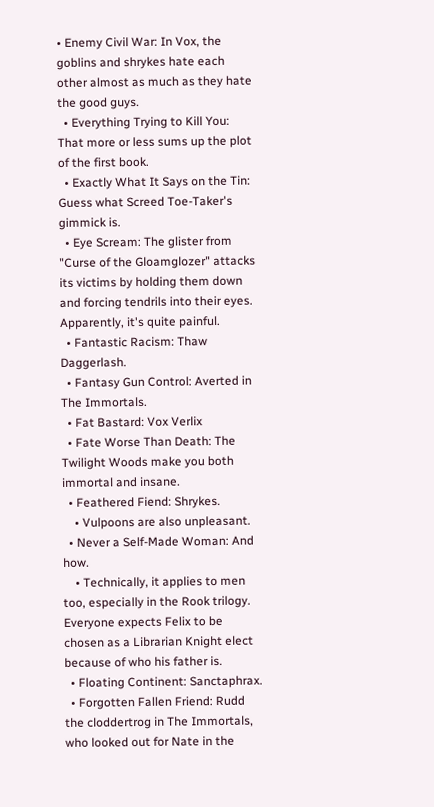• Enemy Civil War: In Vox, the goblins and shrykes hate each other almost as much as they hate the good guys.
  • Everything Trying to Kill You: That more or less sums up the plot of the first book.
  • Exactly What It Says on the Tin: Guess what Screed Toe-Taker's gimmick is.
  • Eye Scream: The glister from "Curse of the Gloamglozer" attacks its victims by holding them down and forcing tendrils into their eyes. Apparently, it's quite painful.
  • Fantastic Racism: Thaw Daggerlash.
  • Fantasy Gun Control: Averted in The Immortals.
  • Fat Bastard: Vox Verlix
  • Fate Worse Than Death: The Twilight Woods make you both immortal and insane.
  • Feathered Fiend: Shrykes.
    • Vulpoons are also unpleasant.
  • Never a Self-Made Woman: And how.
    • Technically, it applies to men too, especially in the Rook trilogy. Everyone expects Felix to be chosen as a Librarian Knight elect because of who his father is.
  • Floating Continent: Sanctaphrax.
  • Forgotten Fallen Friend: Rudd the cloddertrog in The Immortals, who looked out for Nate in the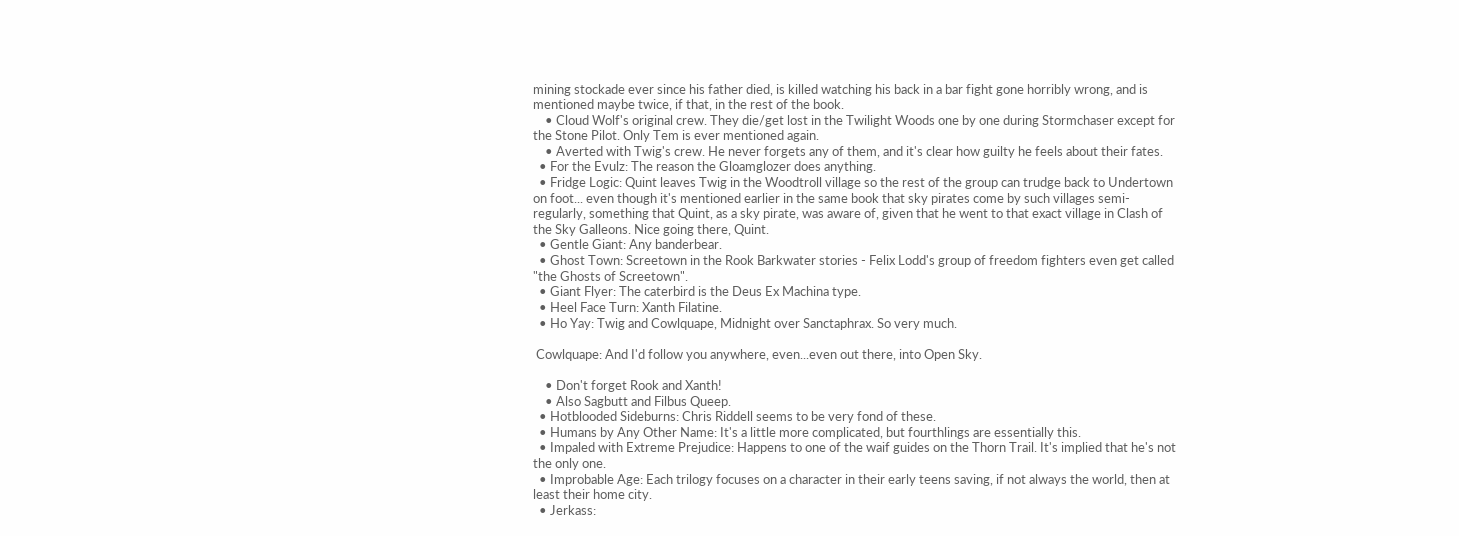mining stockade ever since his father died, is killed watching his back in a bar fight gone horribly wrong, and is mentioned maybe twice, if that, in the rest of the book.
    • Cloud Wolf's original crew. They die/get lost in the Twilight Woods one by one during Stormchaser except for the Stone Pilot. Only Tem is ever mentioned again.
    • Averted with Twig's crew. He never forgets any of them, and it's clear how guilty he feels about their fates.
  • For the Evulz: The reason the Gloamglozer does anything.
  • Fridge Logic: Quint leaves Twig in the Woodtroll village so the rest of the group can trudge back to Undertown on foot... even though it's mentioned earlier in the same book that sky pirates come by such villages semi-regularly, something that Quint, as a sky pirate, was aware of, given that he went to that exact village in Clash of the Sky Galleons. Nice going there, Quint.
  • Gentle Giant: Any banderbear.
  • Ghost Town: Screetown in the Rook Barkwater stories - Felix Lodd's group of freedom fighters even get called "the Ghosts of Screetown".
  • Giant Flyer: The caterbird is the Deus Ex Machina type.
  • Heel Face Turn: Xanth Filatine.
  • Ho Yay: Twig and Cowlquape, Midnight over Sanctaphrax. So very much.

 Cowlquape: And I'd follow you anywhere, even...even out there, into Open Sky.

    • Don't forget Rook and Xanth!
    • Also Sagbutt and Filbus Queep.
  • Hotblooded Sideburns: Chris Riddell seems to be very fond of these.
  • Humans by Any Other Name: It's a little more complicated, but fourthlings are essentially this.
  • Impaled with Extreme Prejudice: Happens to one of the waif guides on the Thorn Trail. It's implied that he's not the only one.
  • Improbable Age: Each trilogy focuses on a character in their early teens saving, if not always the world, then at least their home city.
  • Jerkass: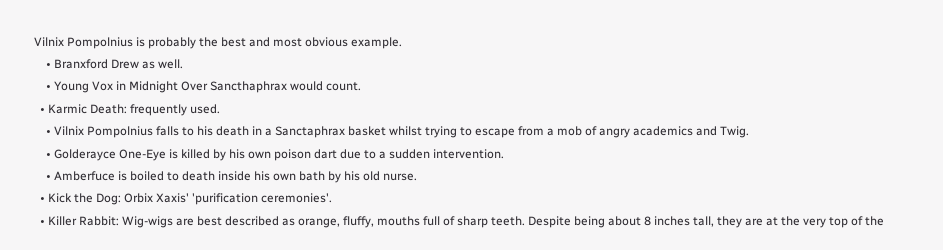Vilnix Pompolnius is probably the best and most obvious example.
    • Branxford Drew as well.
    • Young Vox in Midnight Over Sancthaphrax would count.
  • Karmic Death: frequently used.
    • Vilnix Pompolnius falls to his death in a Sanctaphrax basket whilst trying to escape from a mob of angry academics and Twig.
    • Golderayce One-Eye is killed by his own poison dart due to a sudden intervention.
    • Amberfuce is boiled to death inside his own bath by his old nurse.
  • Kick the Dog: Orbix Xaxis' 'purification ceremonies'.
  • Killer Rabbit: Wig-wigs are best described as orange, fluffy, mouths full of sharp teeth. Despite being about 8 inches tall, they are at the very top of the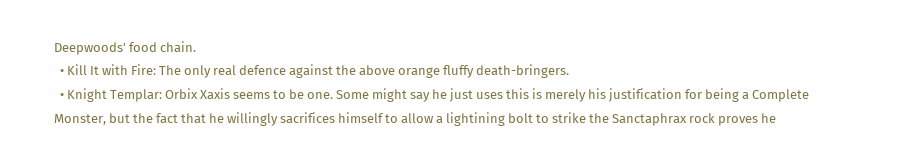Deepwoods' food chain.
  • Kill It with Fire: The only real defence against the above orange fluffy death-bringers.
  • Knight Templar: Orbix Xaxis seems to be one. Some might say he just uses this is merely his justification for being a Complete Monster, but the fact that he willingly sacrifices himself to allow a lightining bolt to strike the Sanctaphrax rock proves he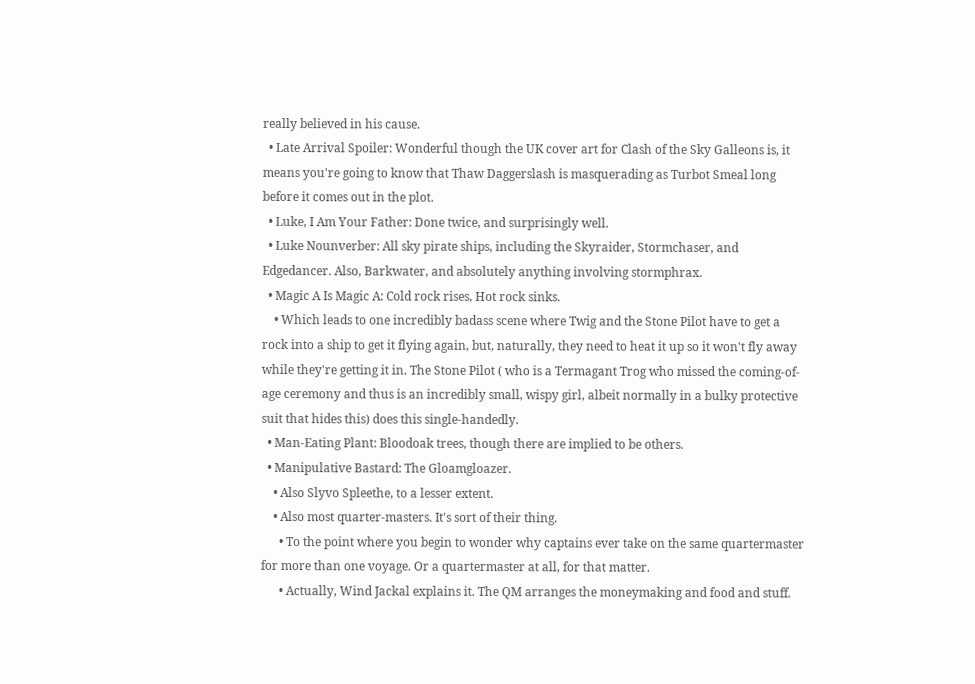really believed in his cause.
  • Late Arrival Spoiler: Wonderful though the UK cover art for Clash of the Sky Galleons is, it means you're going to know that Thaw Daggerslash is masquerading as Turbot Smeal long before it comes out in the plot.
  • Luke, I Am Your Father: Done twice, and surprisingly well.
  • Luke Nounverber: All sky pirate ships, including the Skyraider, Stormchaser, and Edgedancer. Also, Barkwater, and absolutely anything involving stormphrax.
  • Magic A Is Magic A: Cold rock rises, Hot rock sinks.
    • Which leads to one incredibly badass scene where Twig and the Stone Pilot have to get a rock into a ship to get it flying again, but, naturally, they need to heat it up so it won't fly away while they're getting it in. The Stone Pilot ( who is a Termagant Trog who missed the coming-of-age ceremony and thus is an incredibly small, wispy girl, albeit normally in a bulky protective suit that hides this) does this single-handedly.
  • Man-Eating Plant: Bloodoak trees, though there are implied to be others.
  • Manipulative Bastard: The Gloamgloazer.
    • Also Slyvo Spleethe, to a lesser extent.
    • Also most quarter-masters. It's sort of their thing.
      • To the point where you begin to wonder why captains ever take on the same quartermaster for more than one voyage. Or a quartermaster at all, for that matter.
      • Actually, Wind Jackal explains it. The QM arranges the moneymaking and food and stuff.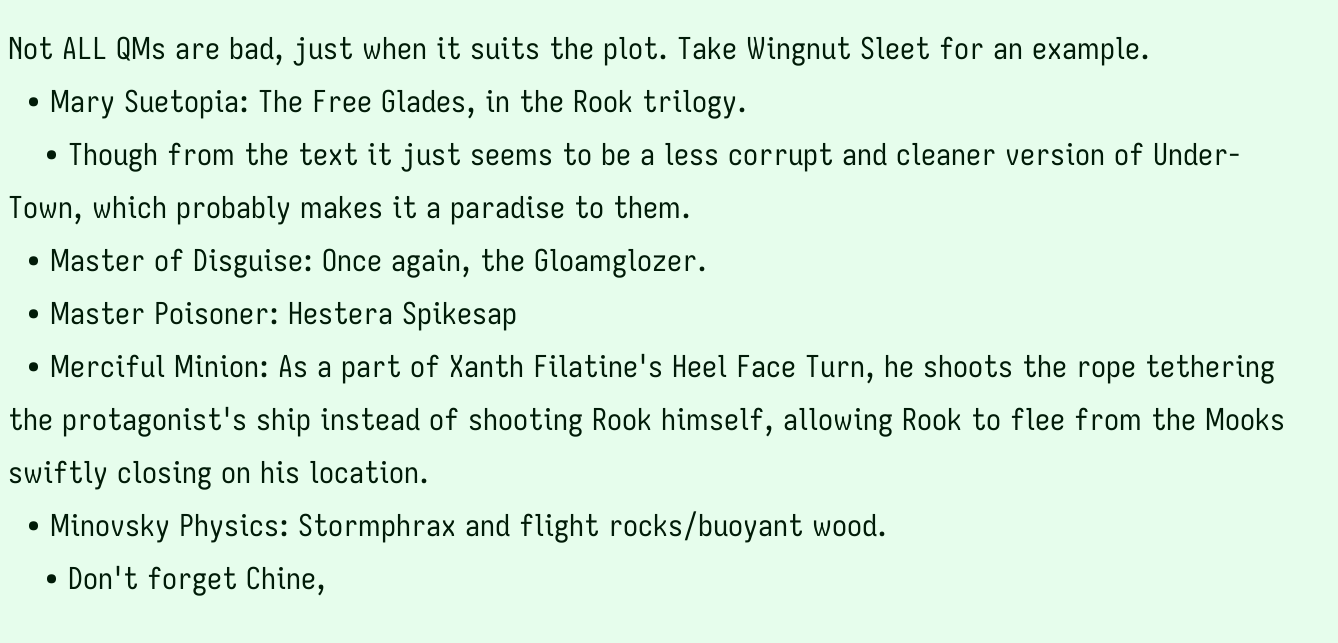Not ALL QMs are bad, just when it suits the plot. Take Wingnut Sleet for an example.
  • Mary Suetopia: The Free Glades, in the Rook trilogy.
    • Though from the text it just seems to be a less corrupt and cleaner version of Under-Town, which probably makes it a paradise to them.
  • Master of Disguise: Once again, the Gloamglozer.
  • Master Poisoner: Hestera Spikesap
  • Merciful Minion: As a part of Xanth Filatine's Heel Face Turn, he shoots the rope tethering the protagonist's ship instead of shooting Rook himself, allowing Rook to flee from the Mooks swiftly closing on his location.
  • Minovsky Physics: Stormphrax and flight rocks/buoyant wood.
    • Don't forget Chine,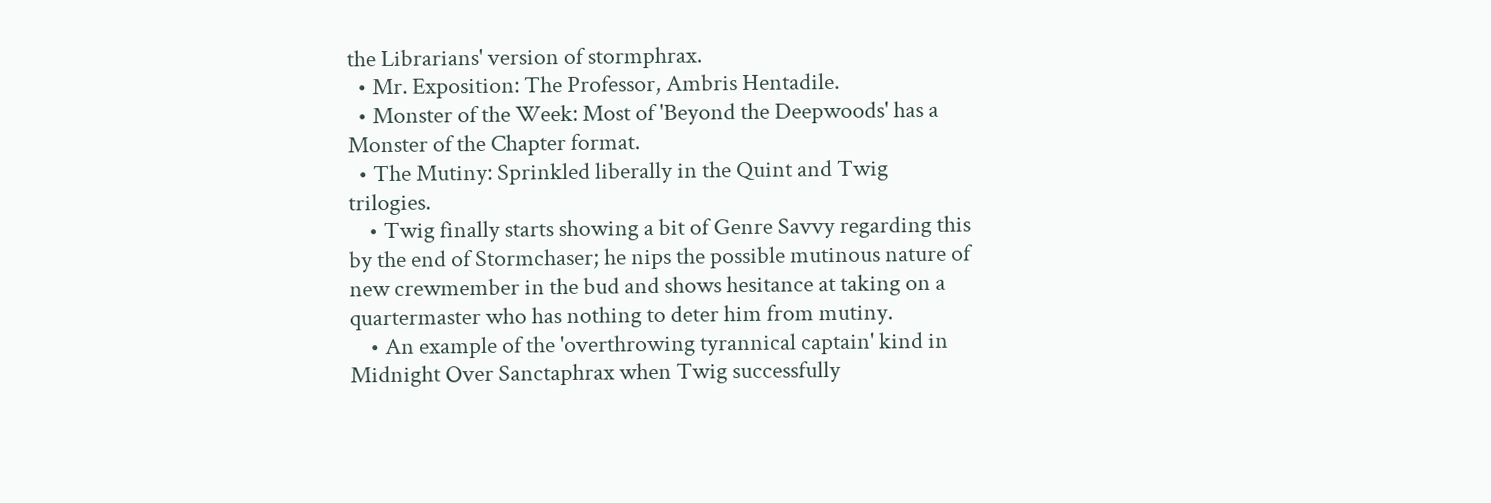the Librarians' version of stormphrax.
  • Mr. Exposition: The Professor, Ambris Hentadile.
  • Monster of the Week: Most of 'Beyond the Deepwoods' has a Monster of the Chapter format.
  • The Mutiny: Sprinkled liberally in the Quint and Twig trilogies.
    • Twig finally starts showing a bit of Genre Savvy regarding this by the end of Stormchaser; he nips the possible mutinous nature of new crewmember in the bud and shows hesitance at taking on a quartermaster who has nothing to deter him from mutiny.
    • An example of the 'overthrowing tyrannical captain' kind in Midnight Over Sanctaphrax when Twig successfully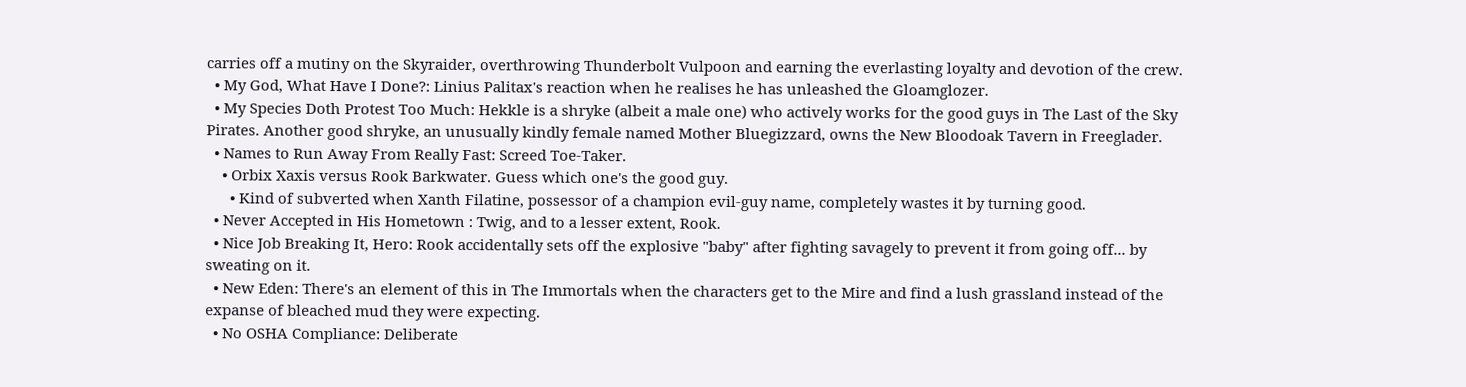carries off a mutiny on the Skyraider, overthrowing Thunderbolt Vulpoon and earning the everlasting loyalty and devotion of the crew.
  • My God, What Have I Done?: Linius Palitax's reaction when he realises he has unleashed the Gloamglozer.
  • My Species Doth Protest Too Much: Hekkle is a shryke (albeit a male one) who actively works for the good guys in The Last of the Sky Pirates. Another good shryke, an unusually kindly female named Mother Bluegizzard, owns the New Bloodoak Tavern in Freeglader.
  • Names to Run Away From Really Fast: Screed Toe-Taker.
    • Orbix Xaxis versus Rook Barkwater. Guess which one's the good guy.
      • Kind of subverted when Xanth Filatine, possessor of a champion evil-guy name, completely wastes it by turning good.
  • Never Accepted in His Hometown : Twig, and to a lesser extent, Rook.
  • Nice Job Breaking It, Hero: Rook accidentally sets off the explosive "baby" after fighting savagely to prevent it from going off... by sweating on it.
  • New Eden: There's an element of this in The Immortals when the characters get to the Mire and find a lush grassland instead of the expanse of bleached mud they were expecting.
  • No OSHA Compliance: Deliberate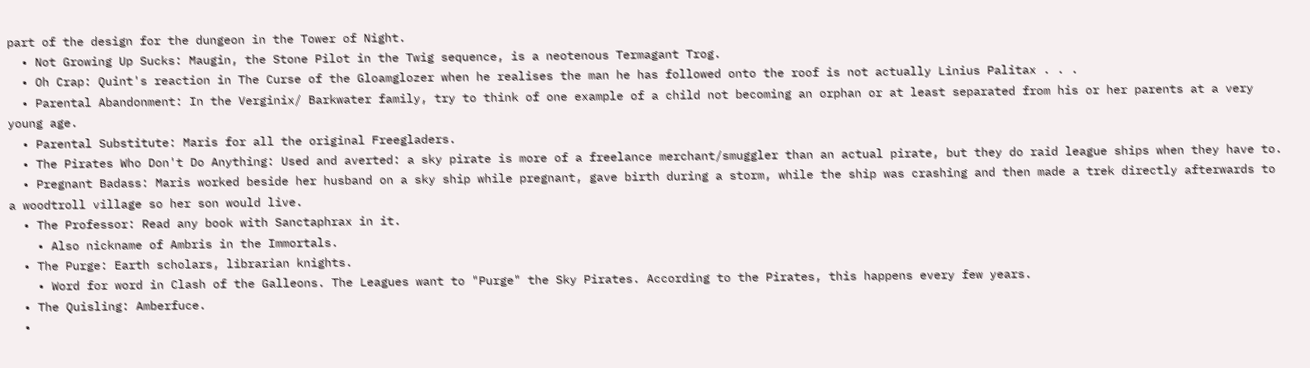part of the design for the dungeon in the Tower of Night.
  • Not Growing Up Sucks: Maugin, the Stone Pilot in the Twig sequence, is a neotenous Termagant Trog.
  • Oh Crap: Quint's reaction in The Curse of the Gloamglozer when he realises the man he has followed onto the roof is not actually Linius Palitax . . .
  • Parental Abandonment: In the Verginix/ Barkwater family, try to think of one example of a child not becoming an orphan or at least separated from his or her parents at a very young age.
  • Parental Substitute: Maris for all the original Freegladers.
  • The Pirates Who Don't Do Anything: Used and averted: a sky pirate is more of a freelance merchant/smuggler than an actual pirate, but they do raid league ships when they have to.
  • Pregnant Badass: Maris worked beside her husband on a sky ship while pregnant, gave birth during a storm, while the ship was crashing and then made a trek directly afterwards to a woodtroll village so her son would live.
  • The Professor: Read any book with Sanctaphrax in it.
    • Also nickname of Ambris in the Immortals.
  • The Purge: Earth scholars, librarian knights.
    • Word for word in Clash of the Galleons. The Leagues want to "Purge" the Sky Pirates. According to the Pirates, this happens every few years.
  • The Quisling: Amberfuce.
  •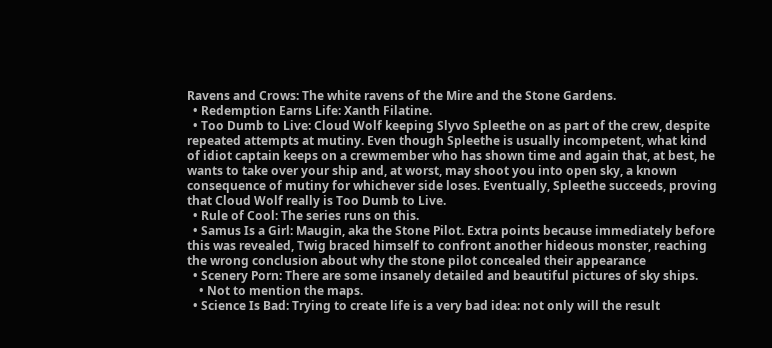Ravens and Crows: The white ravens of the Mire and the Stone Gardens.
  • Redemption Earns Life: Xanth Filatine.
  • Too Dumb to Live: Cloud Wolf keeping Slyvo Spleethe on as part of the crew, despite repeated attempts at mutiny. Even though Spleethe is usually incompetent, what kind of idiot captain keeps on a crewmember who has shown time and again that, at best, he wants to take over your ship and, at worst, may shoot you into open sky, a known consequence of mutiny for whichever side loses. Eventually, Spleethe succeeds, proving that Cloud Wolf really is Too Dumb to Live.
  • Rule of Cool: The series runs on this.
  • Samus Is a Girl: Maugin, aka the Stone Pilot. Extra points because immediately before this was revealed, Twig braced himself to confront another hideous monster, reaching the wrong conclusion about why the stone pilot concealed their appearance
  • Scenery Porn: There are some insanely detailed and beautiful pictures of sky ships.
    • Not to mention the maps.
  • Science Is Bad: Trying to create life is a very bad idea: not only will the result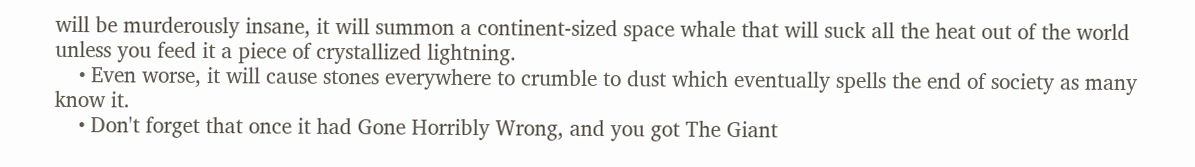will be murderously insane, it will summon a continent-sized space whale that will suck all the heat out of the world unless you feed it a piece of crystallized lightning.
    • Even worse, it will cause stones everywhere to crumble to dust which eventually spells the end of society as many know it.
    • Don't forget that once it had Gone Horribly Wrong, and you got The Giant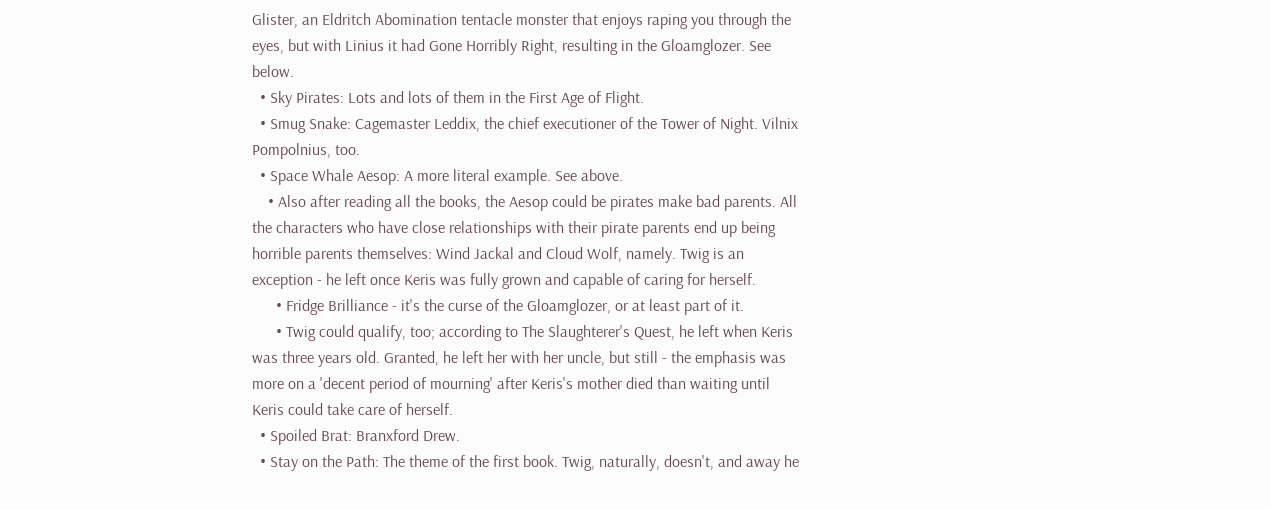Glister, an Eldritch Abomination tentacle monster that enjoys raping you through the eyes, but with Linius it had Gone Horribly Right, resulting in the Gloamglozer. See below.
  • Sky Pirates: Lots and lots of them in the First Age of Flight.
  • Smug Snake: Cagemaster Leddix, the chief executioner of the Tower of Night. Vilnix Pompolnius, too.
  • Space Whale Aesop: A more literal example. See above.
    • Also after reading all the books, the Aesop could be pirates make bad parents. All the characters who have close relationships with their pirate parents end up being horrible parents themselves: Wind Jackal and Cloud Wolf, namely. Twig is an exception - he left once Keris was fully grown and capable of caring for herself.
      • Fridge Brilliance - it's the curse of the Gloamglozer, or at least part of it.
      • Twig could qualify, too; according to The Slaughterer's Quest, he left when Keris was three years old. Granted, he left her with her uncle, but still - the emphasis was more on a 'decent period of mourning' after Keris's mother died than waiting until Keris could take care of herself.
  • Spoiled Brat: Branxford Drew.
  • Stay on the Path: The theme of the first book. Twig, naturally, doesn't, and away he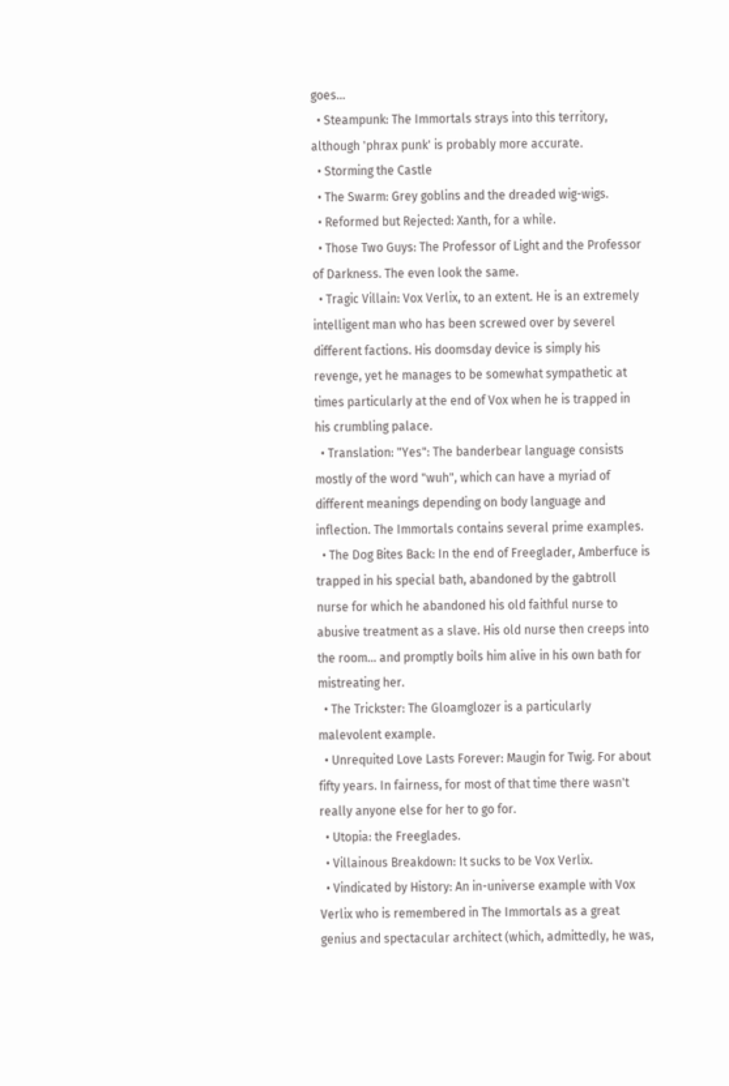goes...
  • Steampunk: The Immortals strays into this territory, although 'phrax punk' is probably more accurate.
  • Storming the Castle
  • The Swarm: Grey goblins and the dreaded wig-wigs.
  • Reformed but Rejected: Xanth, for a while.
  • Those Two Guys: The Professor of Light and the Professor of Darkness. The even look the same.
  • Tragic Villain: Vox Verlix, to an extent. He is an extremely intelligent man who has been screwed over by severel different factions. His doomsday device is simply his revenge, yet he manages to be somewhat sympathetic at times particularly at the end of Vox when he is trapped in his crumbling palace.
  • Translation: "Yes": The banderbear language consists mostly of the word "wuh", which can have a myriad of different meanings depending on body language and inflection. The Immortals contains several prime examples.
  • The Dog Bites Back: In the end of Freeglader, Amberfuce is trapped in his special bath, abandoned by the gabtroll nurse for which he abandoned his old faithful nurse to abusive treatment as a slave. His old nurse then creeps into the room... and promptly boils him alive in his own bath for mistreating her.
  • The Trickster: The Gloamglozer is a particularly malevolent example.
  • Unrequited Love Lasts Forever: Maugin for Twig. For about fifty years. In fairness, for most of that time there wasn't really anyone else for her to go for.
  • Utopia: the Freeglades.
  • Villainous Breakdown: It sucks to be Vox Verlix.
  • Vindicated by History: An in-universe example with Vox Verlix who is remembered in The Immortals as a great genius and spectacular architect (which, admittedly, he was,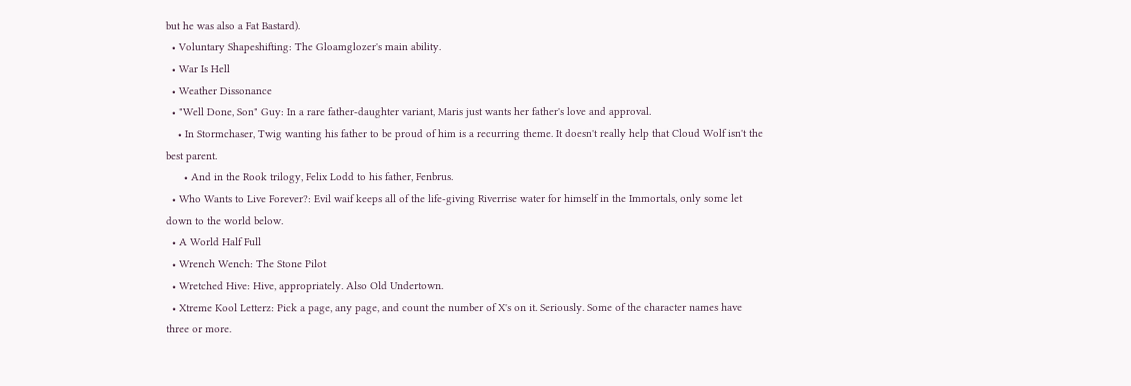but he was also a Fat Bastard).
  • Voluntary Shapeshifting: The Gloamglozer's main ability.
  • War Is Hell
  • Weather Dissonance
  • "Well Done, Son" Guy: In a rare father-daughter variant, Maris just wants her father's love and approval.
    • In Stormchaser, Twig wanting his father to be proud of him is a recurring theme. It doesn't really help that Cloud Wolf isn't the best parent.
      • And in the Rook trilogy, Felix Lodd to his father, Fenbrus.
  • Who Wants to Live Forever?: Evil waif keeps all of the life-giving Riverrise water for himself in the Immortals, only some let down to the world below.
  • A World Half Full
  • Wrench Wench: The Stone Pilot
  • Wretched Hive: Hive, appropriately. Also Old Undertown.
  • Xtreme Kool Letterz: Pick a page, any page, and count the number of X's on it. Seriously. Some of the character names have three or more.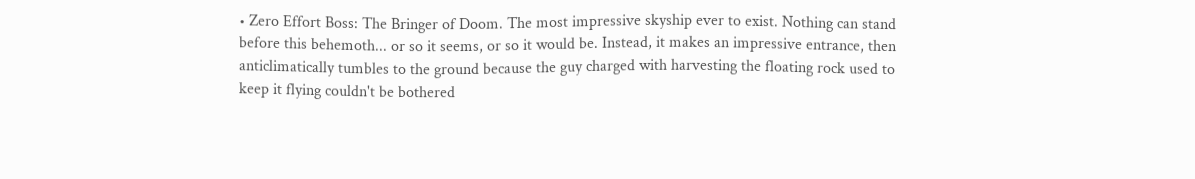• Zero Effort Boss: The Bringer of Doom. The most impressive skyship ever to exist. Nothing can stand before this behemoth... or so it seems, or so it would be. Instead, it makes an impressive entrance, then anticlimatically tumbles to the ground because the guy charged with harvesting the floating rock used to keep it flying couldn't be bothered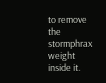to remove the stormphrax weight inside it.